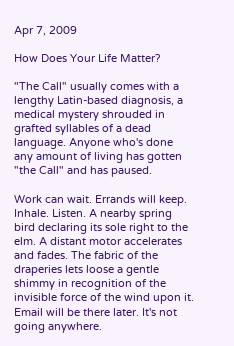Apr 7, 2009

How Does Your Life Matter?

"The Call" usually comes with a lengthy Latin-based diagnosis, a medical mystery shrouded in grafted syllables of a dead language. Anyone who's done any amount of living has gotten "the Call" and has paused.

Work can wait. Errands will keep. Inhale. Listen. A nearby spring bird declaring its sole right to the elm. A distant motor accelerates and fades. The fabric of the draperies lets loose a gentle shimmy in recognition of the invisible force of the wind upon it. Email will be there later. It's not going anywhere.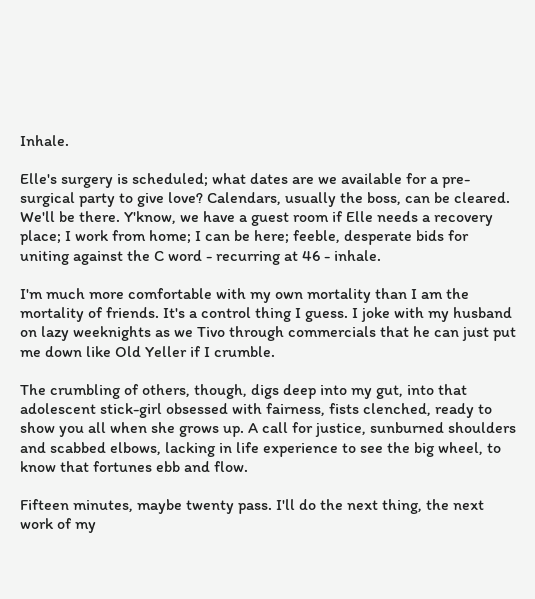Inhale.

Elle's surgery is scheduled; what dates are we available for a pre-surgical party to give love? Calendars, usually the boss, can be cleared. We'll be there. Y'know, we have a guest room if Elle needs a recovery place; I work from home; I can be here; feeble, desperate bids for uniting against the C word - recurring at 46 - inhale.

I'm much more comfortable with my own mortality than I am the mortality of friends. It's a control thing I guess. I joke with my husband on lazy weeknights as we Tivo through commercials that he can just put me down like Old Yeller if I crumble.

The crumbling of others, though, digs deep into my gut, into that adolescent stick-girl obsessed with fairness, fists clenched, ready to show you all when she grows up. A call for justice, sunburned shoulders and scabbed elbows, lacking in life experience to see the big wheel, to know that fortunes ebb and flow.

Fifteen minutes, maybe twenty pass. I'll do the next thing, the next work of my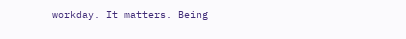workday. It matters. Being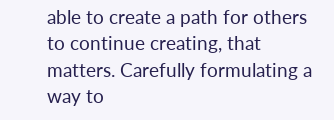able to create a path for others to continue creating, that matters. Carefully formulating a way to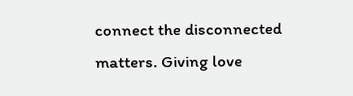connect the disconnected matters. Giving love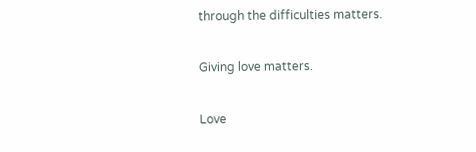through the difficulties matters.

Giving love matters.

Love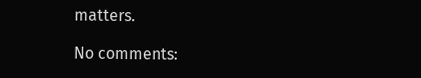matters.

No comments: